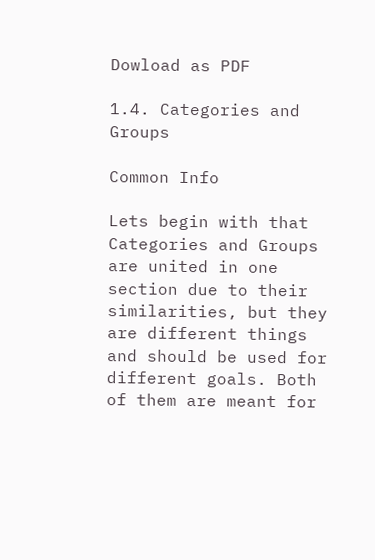Dowload as PDF

1.4. Categories and Groups

Common Info

Lets begin with that Categories and Groups are united in one section due to their similarities, but they are different things and should be used for different goals. Both of them are meant for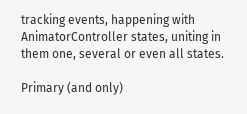tracking events, happening with AnimatorController states, uniting in them one, several or even all states.

Primary (and only)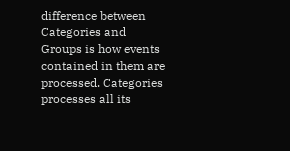difference between Categories and Groups is how events contained in them are processed. Categories processes all its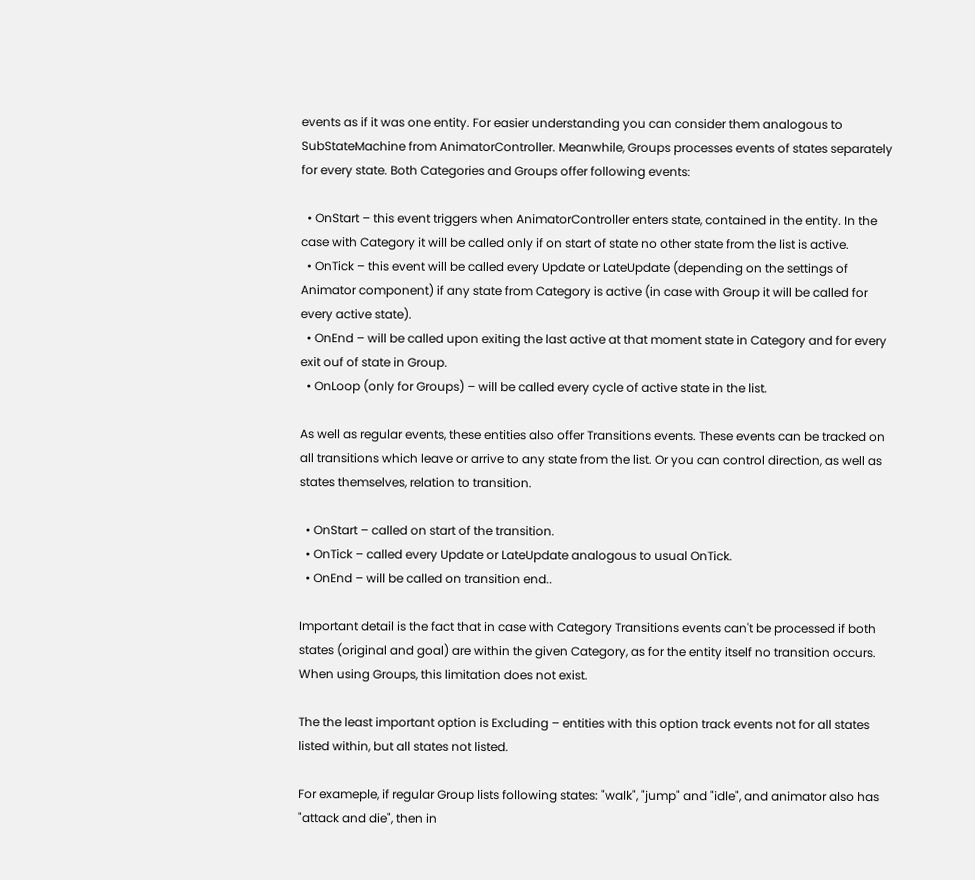events as if it was one entity. For easier understanding you can consider them analogous to SubStateMachine from AnimatorController. Meanwhile, Groups processes events of states separately for every state. Both Categories and Groups offer following events:

  • OnStart – this event triggers when AnimatorController enters state, contained in the entity. In the case with Category it will be called only if on start of state no other state from the list is active.
  • OnTick – this event will be called every Update or LateUpdate (depending on the settings of Animator component) if any state from Category is active (in case with Group it will be called for every active state).
  • OnEnd – will be called upon exiting the last active at that moment state in Category and for every exit ouf of state in Group.
  • OnLoop (only for Groups) – will be called every cycle of active state in the list.

As well as regular events, these entities also offer Transitions events. These events can be tracked on all transitions which leave or arrive to any state from the list. Or you can control direction, as well as states themselves, relation to transition.

  • OnStart – called on start of the transition.
  • OnTick – called every Update or LateUpdate analogous to usual OnTick.
  • OnEnd – will be called on transition end..

Important detail is the fact that in case with Category Transitions events can't be processed if both states (original and goal) are within the given Category, as for the entity itself no transition occurs. When using Groups, this limitation does not exist.

The the least important option is Excluding – entities with this option track events not for all states listed within, but all states not listed.

For exameple, if regular Group lists following states: "walk", "jump" and "idle", and animator also has "attack and die", then in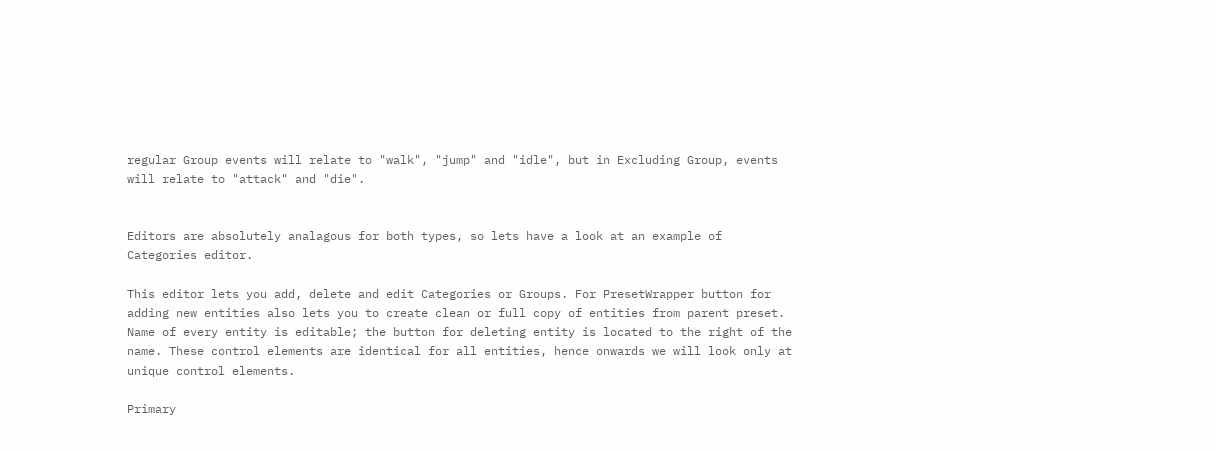regular Group events will relate to "walk", "jump" and "idle", but in Excluding Group, events will relate to "attack" and "die".


Editors are absolutely analagous for both types, so lets have a look at an example of Categories editor.

This editor lets you add, delete and edit Categories or Groups. For PresetWrapper button for adding new entities also lets you to create clean or full copy of entities from parent preset. Name of every entity is editable; the button for deleting entity is located to the right of the name. These control elements are identical for all entities, hence onwards we will look only at unique control elements.

Primary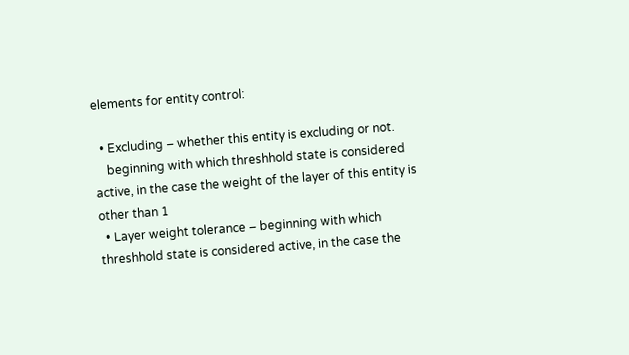elements for entity control:

  • Excluding – whether this entity is excluding or not.
    beginning with which threshhold state is considered active, in the case the weight of the layer of this entity is other than 1
  • Layer weight tolerance – beginning with which threshhold state is considered active, in the case the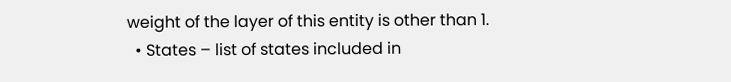weight of the layer of this entity is other than 1.
  • States – list of states included in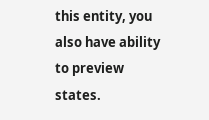this entity, you also have ability to preview states.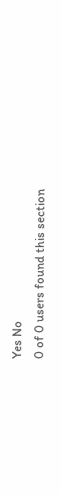Yes No
0 of 0 users found this section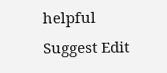helpful
Suggest Edit